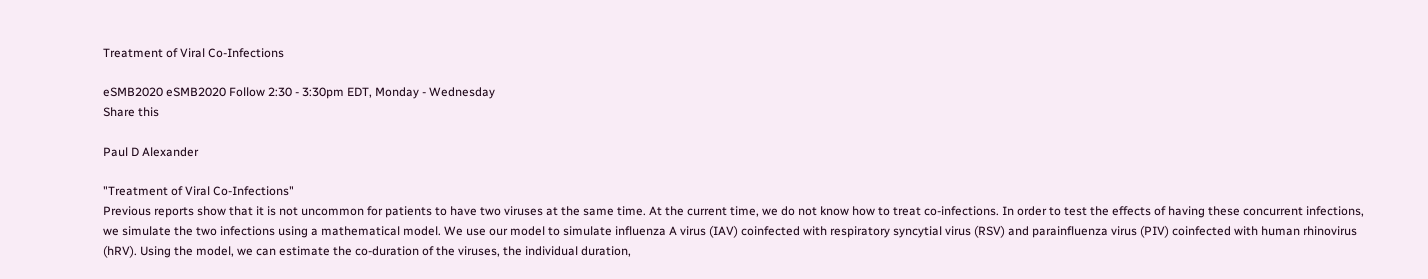Treatment of Viral Co-Infections

eSMB2020 eSMB2020 Follow 2:30 - 3:30pm EDT, Monday - Wednesday
Share this

Paul D Alexander

"Treatment of Viral Co-Infections"
Previous reports show that it is not uncommon for patients to have two viruses at the same time. At the current time, we do not know how to treat co-infections. In order to test the effects of having these concurrent infections, we simulate the two infections using a mathematical model. We use our model to simulate influenza A virus (IAV) coinfected with respiratory syncytial virus (RSV) and parainfluenza virus (PIV) coinfected with human rhinovirus (hRV). Using the model, we can estimate the co-duration of the viruses, the individual duration,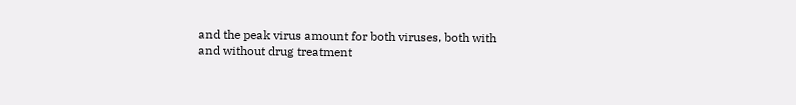and the peak virus amount for both viruses, both with and without drug treatment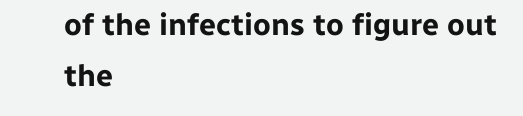of the infections to figure out the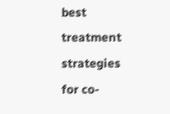best treatment strategies for co-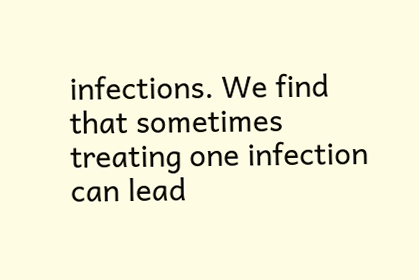infections. We find that sometimes treating one infection can lead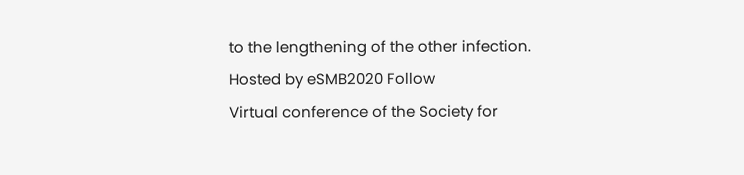to the lengthening of the other infection.
Hosted by eSMB2020 Follow
Virtual conference of the Society for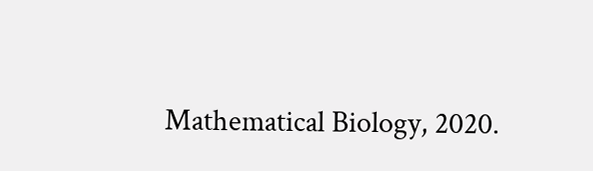Mathematical Biology, 2020.